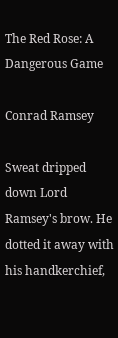The Red Rose: A Dangerous Game

Conrad Ramsey

Sweat dripped down Lord Ramsey's brow. He dotted it away with his handkerchief,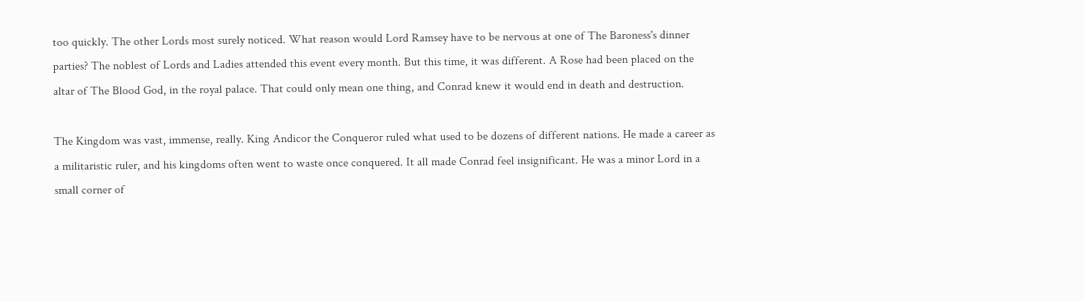too quickly. The other Lords most surely noticed. What reason would Lord Ramsey have to be nervous at one of The Baroness's dinner parties? The noblest of Lords and Ladies attended this event every month. But this time, it was different. A Rose had been placed on the altar of The Blood God, in the royal palace. That could only mean one thing, and Conrad knew it would end in death and destruction.

The Kingdom was vast, immense, really. King Andicor the Conqueror ruled what used to be dozens of different nations. He made a career as a militaristic ruler, and his kingdoms often went to waste once conquered. It all made Conrad feel insignificant. He was a minor Lord in a small corner of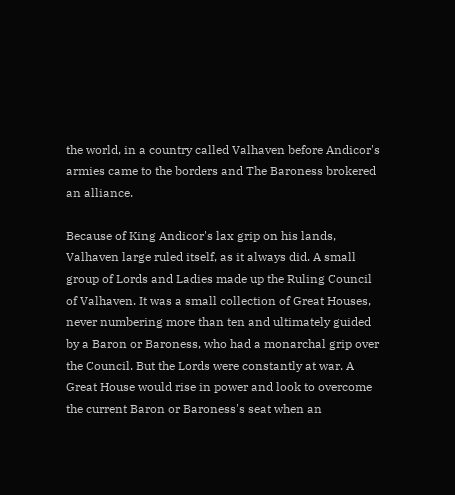the world, in a country called Valhaven before Andicor's armies came to the borders and The Baroness brokered an alliance.

Because of King Andicor's lax grip on his lands, Valhaven large ruled itself, as it always did. A small group of Lords and Ladies made up the Ruling Council of Valhaven. It was a small collection of Great Houses, never numbering more than ten and ultimately guided by a Baron or Baroness, who had a monarchal grip over the Council. But the Lords were constantly at war. A Great House would rise in power and look to overcome the current Baron or Baroness's seat when an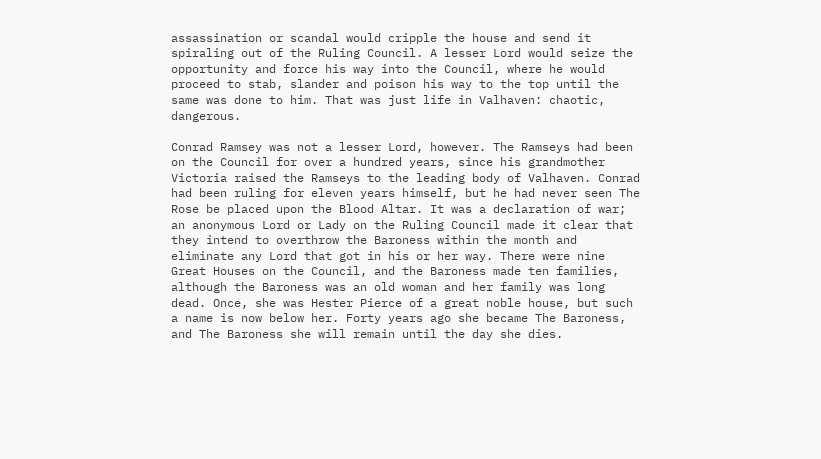assassination or scandal would cripple the house and send it spiraling out of the Ruling Council. A lesser Lord would seize the opportunity and force his way into the Council, where he would proceed to stab, slander and poison his way to the top until the same was done to him. That was just life in Valhaven: chaotic, dangerous.

Conrad Ramsey was not a lesser Lord, however. The Ramseys had been on the Council for over a hundred years, since his grandmother Victoria raised the Ramseys to the leading body of Valhaven. Conrad had been ruling for eleven years himself, but he had never seen The Rose be placed upon the Blood Altar. It was a declaration of war; an anonymous Lord or Lady on the Ruling Council made it clear that they intend to overthrow the Baroness within the month and eliminate any Lord that got in his or her way. There were nine Great Houses on the Council, and the Baroness made ten families, although the Baroness was an old woman and her family was long dead. Once, she was Hester Pierce of a great noble house, but such a name is now below her. Forty years ago she became The Baroness, and The Baroness she will remain until the day she dies.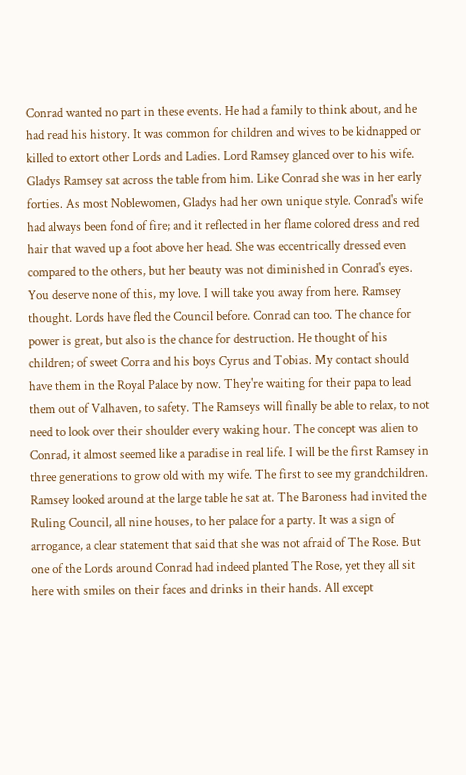Conrad wanted no part in these events. He had a family to think about, and he had read his history. It was common for children and wives to be kidnapped or killed to extort other Lords and Ladies. Lord Ramsey glanced over to his wife. Gladys Ramsey sat across the table from him. Like Conrad she was in her early forties. As most Noblewomen, Gladys had her own unique style. Conrad's wife had always been fond of fire; and it reflected in her flame colored dress and red hair that waved up a foot above her head. She was eccentrically dressed even compared to the others, but her beauty was not diminished in Conrad's eyes. You deserve none of this, my love. I will take you away from here. Ramsey thought. Lords have fled the Council before. Conrad can too. The chance for power is great, but also is the chance for destruction. He thought of his children; of sweet Corra and his boys Cyrus and Tobias. My contact should have them in the Royal Palace by now. They're waiting for their papa to lead them out of Valhaven, to safety. The Ramseys will finally be able to relax, to not need to look over their shoulder every waking hour. The concept was alien to Conrad, it almost seemed like a paradise in real life. I will be the first Ramsey in three generations to grow old with my wife. The first to see my grandchildren. Ramsey looked around at the large table he sat at. The Baroness had invited the Ruling Council, all nine houses, to her palace for a party. It was a sign of arrogance, a clear statement that said that she was not afraid of The Rose. But one of the Lords around Conrad had indeed planted The Rose, yet they all sit here with smiles on their faces and drinks in their hands. All except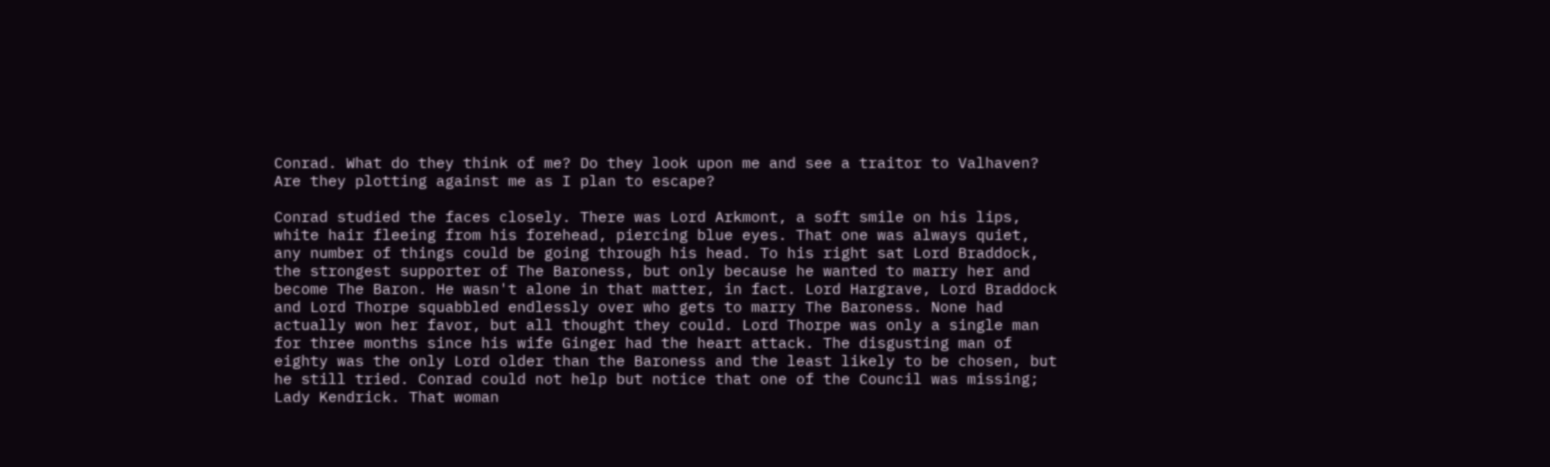Conrad. What do they think of me? Do they look upon me and see a traitor to Valhaven? Are they plotting against me as I plan to escape?

Conrad studied the faces closely. There was Lord Arkmont, a soft smile on his lips, white hair fleeing from his forehead, piercing blue eyes. That one was always quiet, any number of things could be going through his head. To his right sat Lord Braddock, the strongest supporter of The Baroness, but only because he wanted to marry her and become The Baron. He wasn't alone in that matter, in fact. Lord Hargrave, Lord Braddock and Lord Thorpe squabbled endlessly over who gets to marry The Baroness. None had actually won her favor, but all thought they could. Lord Thorpe was only a single man for three months since his wife Ginger had the heart attack. The disgusting man of eighty was the only Lord older than the Baroness and the least likely to be chosen, but he still tried. Conrad could not help but notice that one of the Council was missing; Lady Kendrick. That woman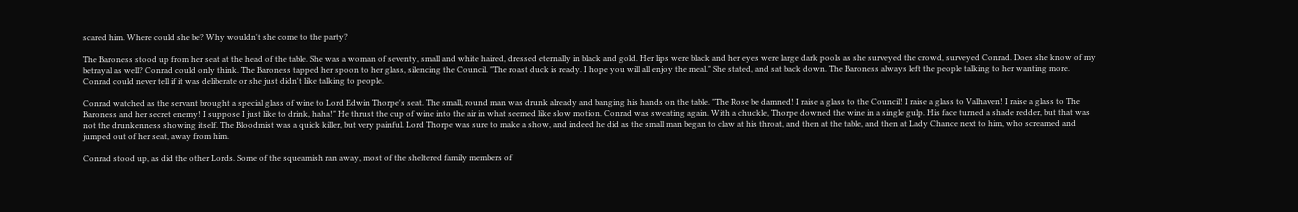scared him. Where could she be? Why wouldn't she come to the party?

The Baroness stood up from her seat at the head of the table. She was a woman of seventy, small and white haired, dressed eternally in black and gold. Her lips were black and her eyes were large dark pools as she surveyed the crowd, surveyed Conrad. Does she know of my betrayal as well? Conrad could only think. The Baroness tapped her spoon to her glass, silencing the Council. "The roast duck is ready. I hope you will all enjoy the meal." She stated, and sat back down. The Baroness always left the people talking to her wanting more. Conrad could never tell if it was deliberate or she just didn't like talking to people.

Conrad watched as the servant brought a special glass of wine to Lord Edwin Thorpe's seat. The small, round man was drunk already and banging his hands on the table. "The Rose be damned! I raise a glass to the Council! I raise a glass to Valhaven! I raise a glass to The Baroness and her secret enemy! I suppose I just like to drink, haha!" He thrust the cup of wine into the air in what seemed like slow motion. Conrad was sweating again. With a chuckle, Thorpe downed the wine in a single gulp. His face turned a shade redder, but that was not the drunkenness showing itself. The Bloodmist was a quick killer, but very painful. Lord Thorpe was sure to make a show, and indeed he did as the small man began to claw at his throat, and then at the table, and then at Lady Chance next to him, who screamed and jumped out of her seat, away from him.

Conrad stood up, as did the other Lords. Some of the squeamish ran away, most of the sheltered family members of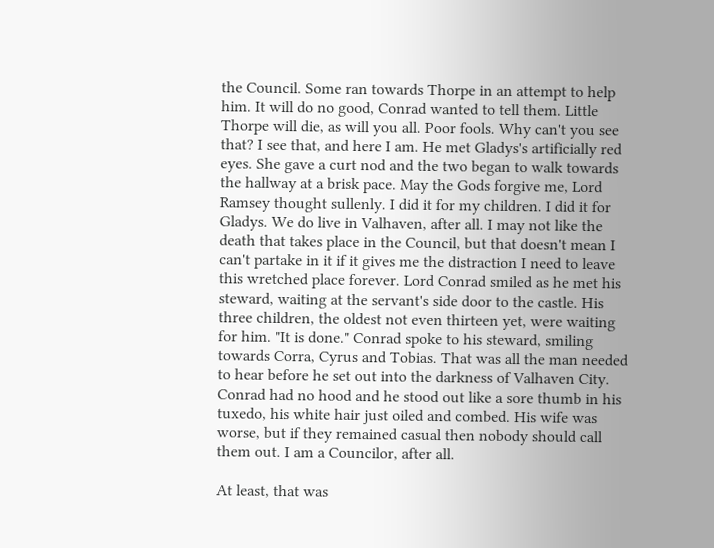the Council. Some ran towards Thorpe in an attempt to help him. It will do no good, Conrad wanted to tell them. Little Thorpe will die, as will you all. Poor fools. Why can't you see that? I see that, and here I am. He met Gladys's artificially red eyes. She gave a curt nod and the two began to walk towards the hallway at a brisk pace. May the Gods forgive me, Lord Ramsey thought sullenly. I did it for my children. I did it for Gladys. We do live in Valhaven, after all. I may not like the death that takes place in the Council, but that doesn't mean I can't partake in it if it gives me the distraction I need to leave this wretched place forever. Lord Conrad smiled as he met his steward, waiting at the servant's side door to the castle. His three children, the oldest not even thirteen yet, were waiting for him. "It is done." Conrad spoke to his steward, smiling towards Corra, Cyrus and Tobias. That was all the man needed to hear before he set out into the darkness of Valhaven City. Conrad had no hood and he stood out like a sore thumb in his tuxedo, his white hair just oiled and combed. His wife was worse, but if they remained casual then nobody should call them out. I am a Councilor, after all.

At least, that was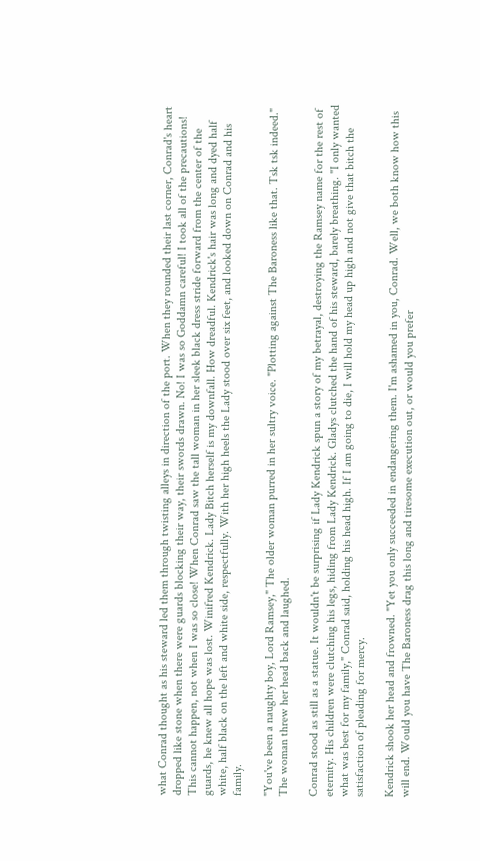what Conrad thought as his steward led them through twisting alleys in direction of the port. When they rounded their last corner, Conrad's heart dropped like stone when there were guards blocking their way, their swords drawn. No! I was so Goddamn careful! I took all of the precautions! This cannot happen, not when I was so close! When Conrad saw the tall woman in her sleek black dress stride forward from the center of the guards, he knew all hope was lost. Winifred Kendrick. Lady Bitch herself is my downfall. How dreadful. Kendrick's hair was long and dyed half white, half black on the left and white side, respectfully. With her high heels the Lady stood over six feet, and looked down on Conrad and his family.

"You've been a naughty boy, Lord Ramsey," The older woman purred in her sultry voice. "Plotting against The Baroness like that. Tsk tsk indeed." The woman threw her head back and laughed.

Conrad stood as still as a statue. It wouldn't be surprising if Lady Kendrick spun a story of my betrayal, destroying the Ramsey name for the rest of eternity. His children were clutching his legs, hiding from Lady Kendrick. Gladys clutched the hand of his steward, barely breathing. "I only wanted what was best for my family," Conrad said, holding his head high. If I am going to die, I will hold my head up high and not give that bitch the satisfaction of pleading for mercy.

Kendrick shook her head and frowned. "Yet you only succeeded in endangering them. I'm ashamed in you, Conrad. Well, we both know how this will end. Would you have The Baroness drag this long and tiresome execution out, or would you prefer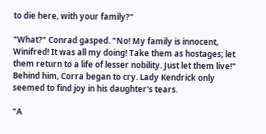to die here, with your family?"

"What?" Conrad gasped. "No! My family is innocent, Winifred! It was all my doing! Take them as hostages; let them return to a life of lesser nobility. Just let them live!" Behind him, Corra began to cry. Lady Kendrick only seemed to find joy in his daughter's tears.

"A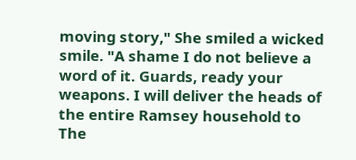moving story," She smiled a wicked smile. "A shame I do not believe a word of it. Guards, ready your weapons. I will deliver the heads of the entire Ramsey household to The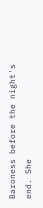Baroness before the night's end. She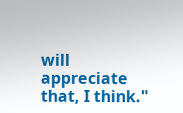will appreciate that, I think."